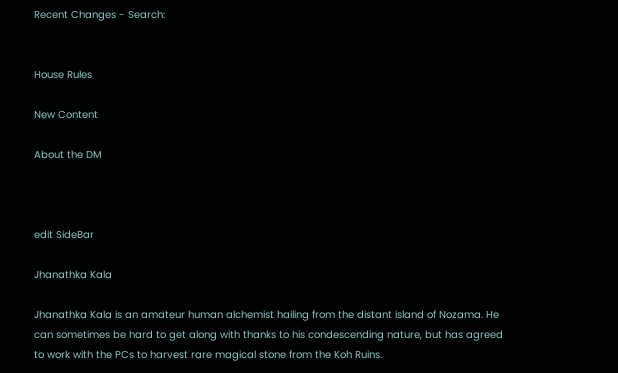Recent Changes - Search:


House Rules

New Content

About the DM



edit SideBar

Jhanathka Kala

Jhanathka Kala is an amateur human alchemist hailing from the distant island of Nozama. He can sometimes be hard to get along with thanks to his condescending nature, but has agreed to work with the PCs to harvest rare magical stone from the Koh Ruins.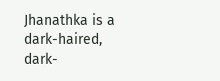Jhanathka is a dark-haired, dark-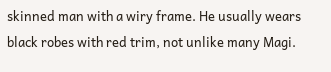skinned man with a wiry frame. He usually wears black robes with red trim, not unlike many Magi.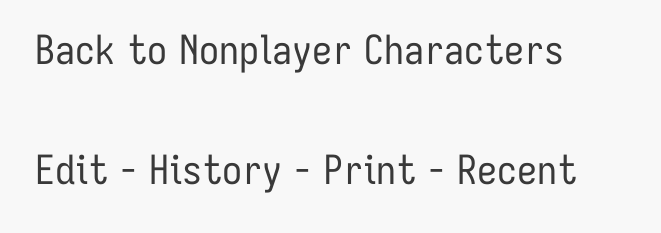Back to Nonplayer Characters

Edit - History - Print - Recent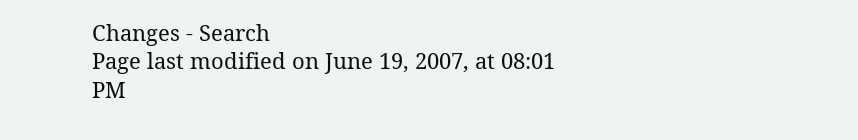Changes - Search
Page last modified on June 19, 2007, at 08:01 PM